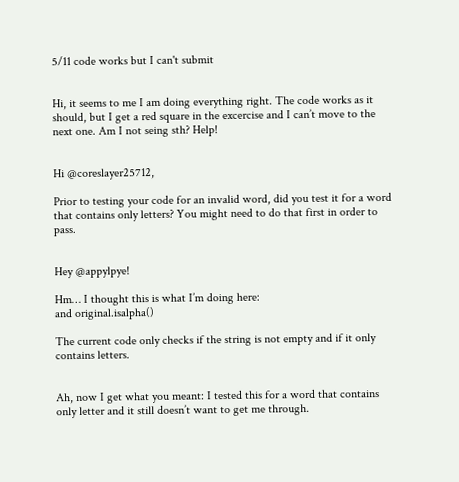5/11 code works but I can't submit


Hi, it seems to me I am doing everything right. The code works as it should, but I get a red square in the excercise and I can’t move to the next one. Am I not seing sth? Help!


Hi @coreslayer25712,

Prior to testing your code for an invalid word, did you test it for a word that contains only letters? You might need to do that first in order to pass.


Hey @appylpye!

Hm… I thought this is what I’m doing here:
and original.isalpha()

The current code only checks if the string is not empty and if it only contains letters.


Ah, now I get what you meant: I tested this for a word that contains only letter and it still doesn’t want to get me through.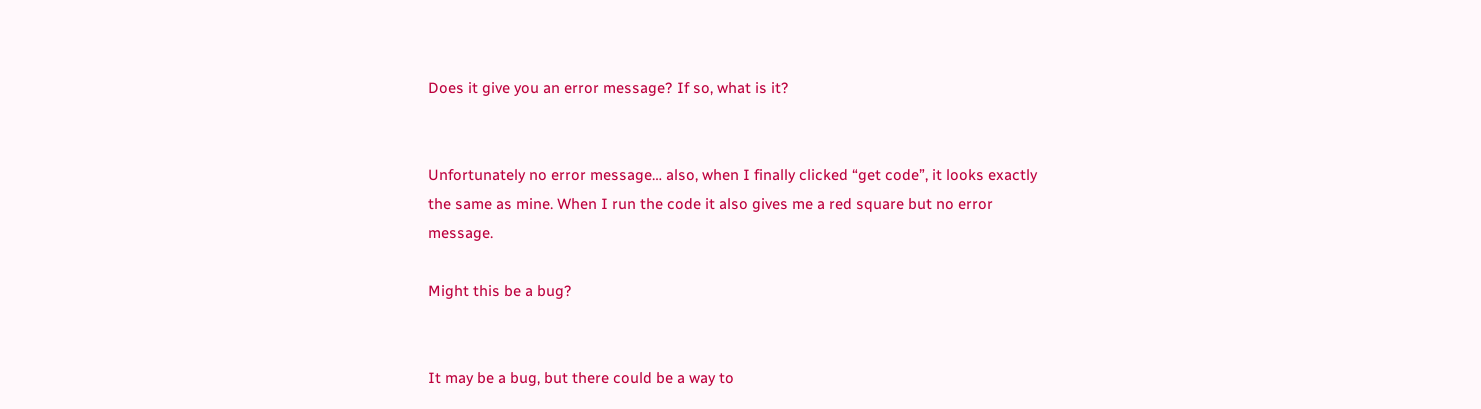Does it give you an error message? If so, what is it?


Unfortunately no error message… also, when I finally clicked “get code”, it looks exactly the same as mine. When I run the code it also gives me a red square but no error message.

Might this be a bug?


It may be a bug, but there could be a way to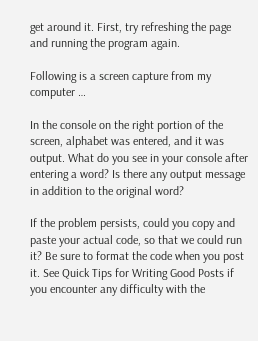get around it. First, try refreshing the page and running the program again.

Following is a screen capture from my computer …

In the console on the right portion of the screen, alphabet was entered, and it was output. What do you see in your console after entering a word? Is there any output message in addition to the original word?

If the problem persists, could you copy and paste your actual code, so that we could run it? Be sure to format the code when you post it. See Quick Tips for Writing Good Posts if you encounter any difficulty with the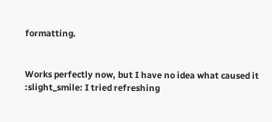formatting.


Works perfectly now, but I have no idea what caused it :slight_smile: I tried refreshing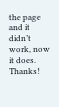the page and it didn’t work, now it does. Thanks!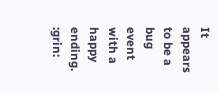It appears to be a bug event with a happy ending. :grin: